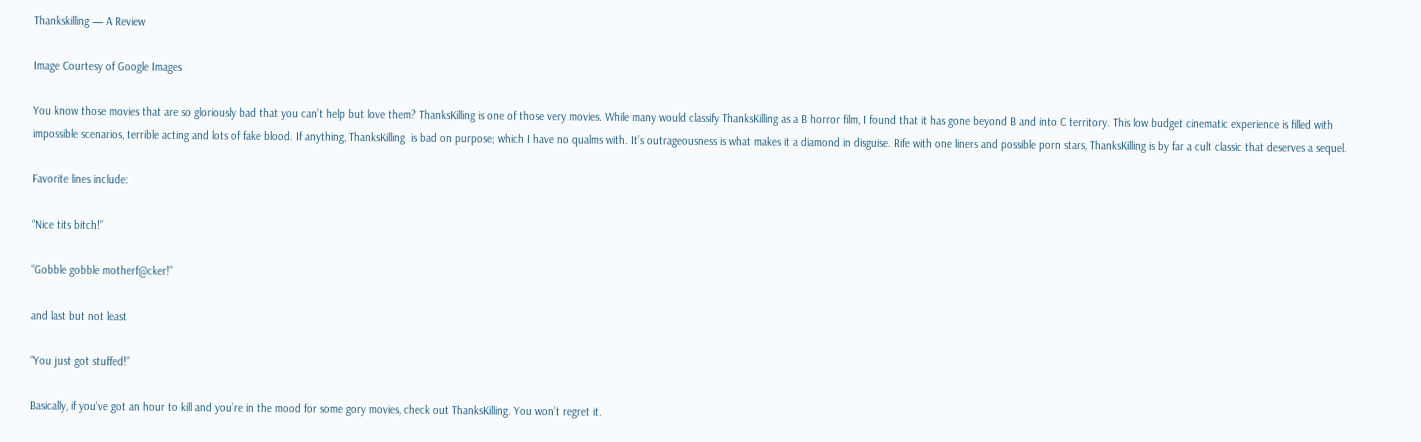Thankskilling — A Review

Image Courtesy of Google Images

You know those movies that are so gloriously bad that you can’t help but love them? ThanksKilling is one of those very movies. While many would classify ThanksKilling as a B horror film, I found that it has gone beyond B and into C territory. This low budget cinematic experience is filled with impossible scenarios, terrible acting and lots of fake blood. If anything, ThanksKilling  is bad on purpose; which I have no qualms with. It’s outrageousness is what makes it a diamond in disguise. Rife with one liners and possible porn stars, ThanksKilling is by far a cult classic that deserves a sequel.

Favorite lines include:

“Nice tits bitch!”

“Gobble gobble motherf@cker!”

and last but not least

“You just got stuffed!”

Basically, if you’ve got an hour to kill and you’re in the mood for some gory movies, check out ThanksKilling. You won’t regret it.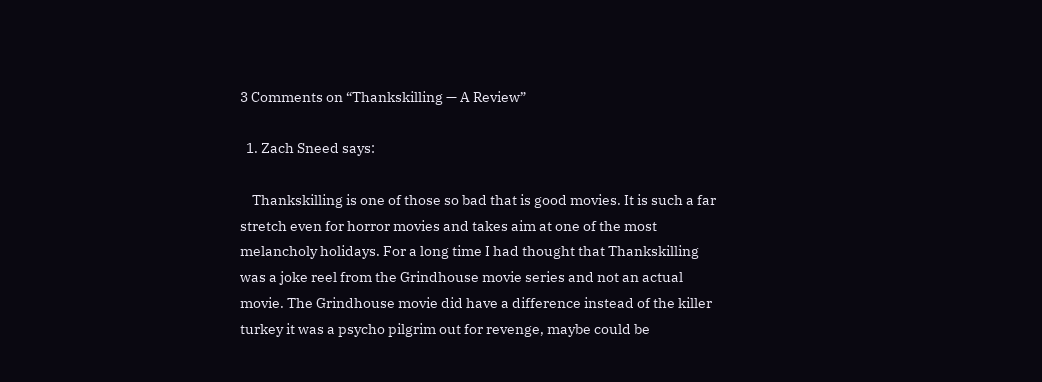3 Comments on “Thankskilling — A Review”

  1. Zach Sneed says:

    Thankskilling is one of those so bad that is good movies. It is such a far stretch even for horror movies and takes aim at one of the most melancholy holidays. For a long time I had thought that Thankskilling was a joke reel from the Grindhouse movie series and not an actual movie. The Grindhouse movie did have a difference instead of the killer turkey it was a psycho pilgrim out for revenge, maybe could be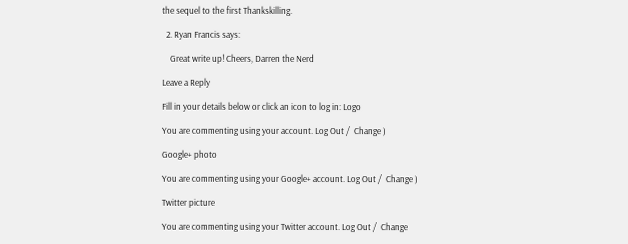the sequel to the first Thankskilling.

  2. Ryan Francis says:

    Great write up! Cheers, Darren the Nerd

Leave a Reply

Fill in your details below or click an icon to log in: Logo

You are commenting using your account. Log Out /  Change )

Google+ photo

You are commenting using your Google+ account. Log Out /  Change )

Twitter picture

You are commenting using your Twitter account. Log Out /  Change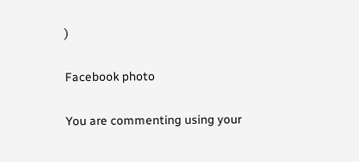)

Facebook photo

You are commenting using your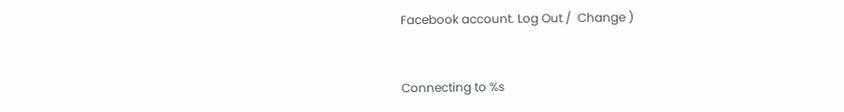Facebook account. Log Out /  Change )


Connecting to %s